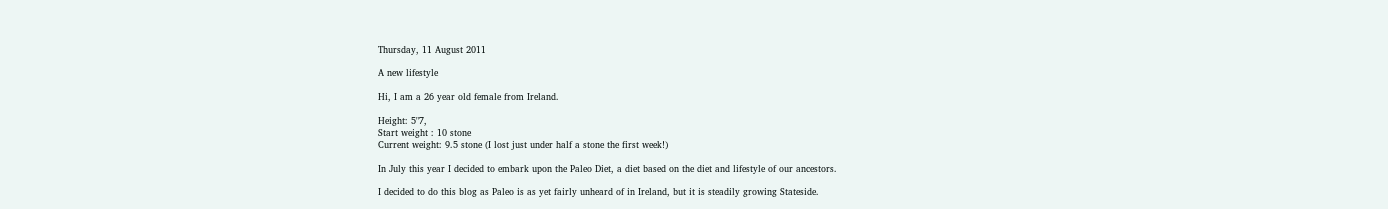Thursday, 11 August 2011

A new lifestyle

Hi, I am a 26 year old female from Ireland.

Height: 5"7,
Start weight : 10 stone
Current weight: 9.5 stone (I lost just under half a stone the first week!)

In July this year I decided to embark upon the Paleo Diet, a diet based on the diet and lifestyle of our ancestors.

I decided to do this blog as Paleo is as yet fairly unheard of in Ireland, but it is steadily growing Stateside.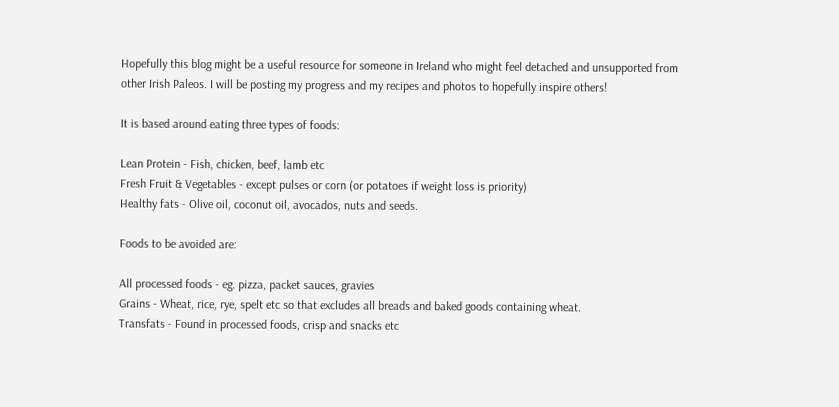Hopefully this blog might be a useful resource for someone in Ireland who might feel detached and unsupported from other Irish Paleos. I will be posting my progress and my recipes and photos to hopefully inspire others!

It is based around eating three types of foods:

Lean Protein - Fish, chicken, beef, lamb etc
Fresh Fruit & Vegetables - except pulses or corn (or potatoes if weight loss is priority)
Healthy fats - Olive oil, coconut oil, avocados, nuts and seeds.

Foods to be avoided are:

All processed foods - eg. pizza, packet sauces, gravies
Grains - Wheat, rice, rye, spelt etc so that excludes all breads and baked goods containing wheat.
Transfats - Found in processed foods, crisp and snacks etc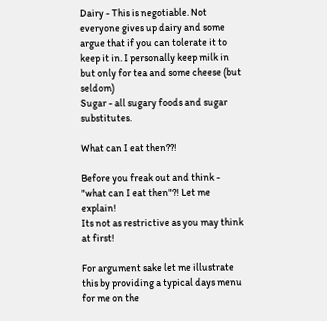Dairy - This is negotiable. Not everyone gives up dairy and some argue that if you can tolerate it to keep it in. I personally keep milk in but only for tea and some cheese (but seldom)
Sugar - all sugary foods and sugar substitutes.

What can I eat then??!

Before you freak out and think - "what can I eat then"?! Let me explain!
Its not as restrictive as you may think at first!

For argument sake let me illustrate this by providing a typical days menu for me on the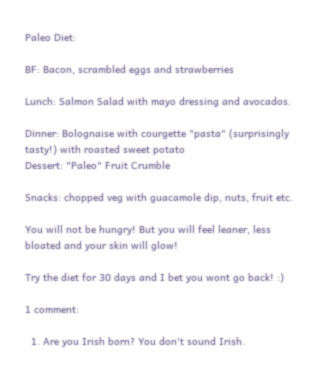Paleo Diet:

BF: Bacon, scrambled eggs and strawberries

Lunch: Salmon Salad with mayo dressing and avocados.

Dinner: Bolognaise with courgette "pasta" (surprisingly tasty!) with roasted sweet potato
Dessert: "Paleo" Fruit Crumble

Snacks: chopped veg with guacamole dip, nuts, fruit etc.

You will not be hungry! But you will feel leaner, less bloated and your skin will glow!

Try the diet for 30 days and I bet you wont go back! :)

1 comment:

  1. Are you Irish born? You don't sound Irish.